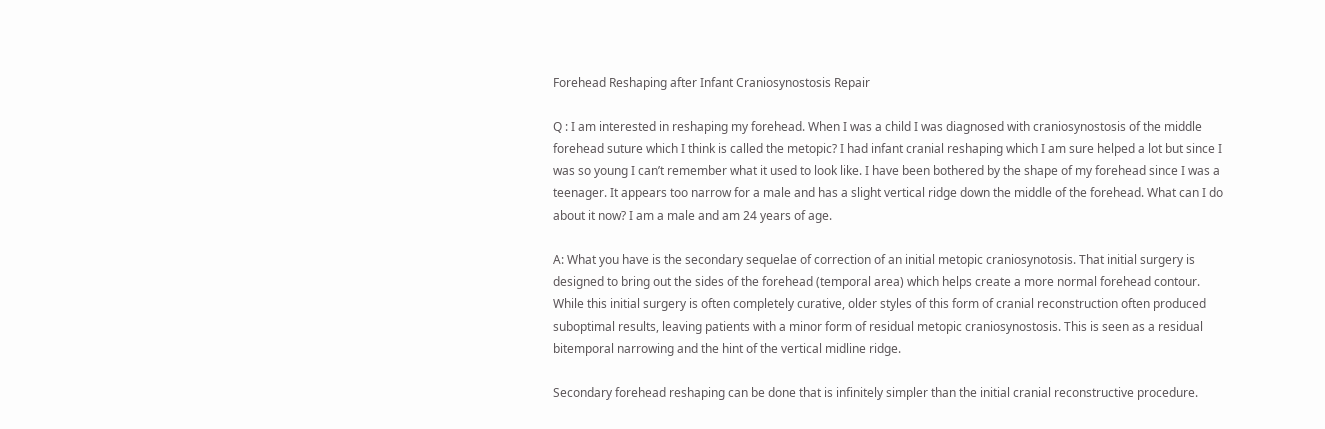Forehead Reshaping after Infant Craniosynostosis Repair

Q : I am interested in reshaping my forehead. When I was a child I was diagnosed with craniosynostosis of the middle forehead suture which I think is called the metopic? I had infant cranial reshaping which I am sure helped a lot but since I was so young I can’t remember what it used to look like. I have been bothered by the shape of my forehead since I was a teenager. It appears too narrow for a male and has a slight vertical ridge down the middle of the forehead. What can I do about it now? I am a male and am 24 years of age.

A: What you have is the secondary sequelae of correction of an initial metopic craniosynotosis. That initial surgery is designed to bring out the sides of the forehead (temporal area) which helps create a more normal forehead contour. While this initial surgery is often completely curative, older styles of this form of cranial reconstruction often produced suboptimal results, leaving patients with a minor form of residual metopic craniosynostosis. This is seen as a residual bitemporal narrowing and the hint of the vertical midline ridge.

Secondary forehead reshaping can be done that is infinitely simpler than the initial cranial reconstructive procedure.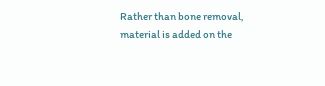Rather than bone removal, material is added on the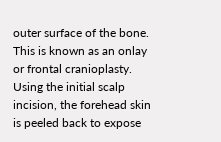outer surface of the bone. This is known as an onlay or frontal cranioplasty. Using the initial scalp incision, the forehead skin is peeled back to expose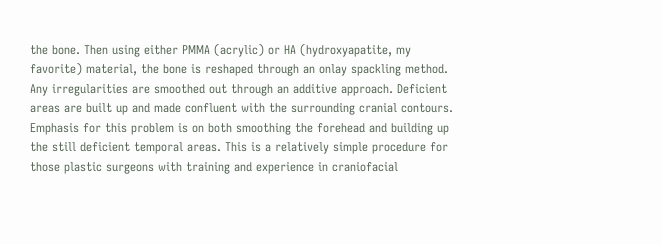the bone. Then using either PMMA (acrylic) or HA (hydroxyapatite, my favorite) material, the bone is reshaped through an onlay spackling method. Any irregularities are smoothed out through an additive approach. Deficient areas are built up and made confluent with the surrounding cranial contours. Emphasis for this problem is on both smoothing the forehead and building up the still deficient temporal areas. This is a relatively simple procedure for those plastic surgeons with training and experience in craniofacial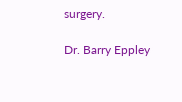surgery.

Dr. Barry Eppley